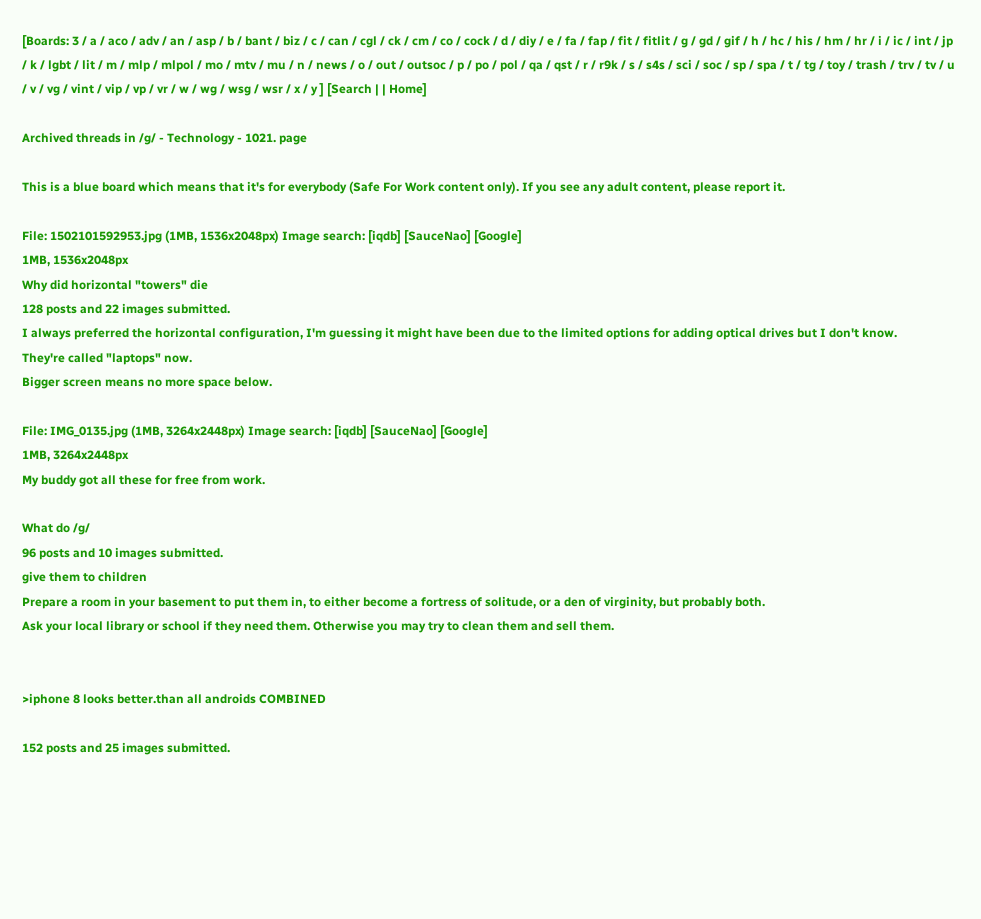[Boards: 3 / a / aco / adv / an / asp / b / bant / biz / c / can / cgl / ck / cm / co / cock / d / diy / e / fa / fap / fit / fitlit / g / gd / gif / h / hc / his / hm / hr / i / ic / int / jp / k / lgbt / lit / m / mlp / mlpol / mo / mtv / mu / n / news / o / out / outsoc / p / po / pol / qa / qst / r / r9k / s / s4s / sci / soc / sp / spa / t / tg / toy / trash / trv / tv / u / v / vg / vint / vip / vp / vr / w / wg / wsg / wsr / x / y ] [Search | | Home]

Archived threads in /g/ - Technology - 1021. page

This is a blue board which means that it's for everybody (Safe For Work content only). If you see any adult content, please report it.

File: 1502101592953.jpg (1MB, 1536x2048px) Image search: [iqdb] [SauceNao] [Google]
1MB, 1536x2048px
Why did horizontal "towers" die
128 posts and 22 images submitted.
I always preferred the horizontal configuration, I'm guessing it might have been due to the limited options for adding optical drives but I don't know.
They're called "laptops" now.
Bigger screen means no more space below.

File: IMG_0135.jpg (1MB, 3264x2448px) Image search: [iqdb] [SauceNao] [Google]
1MB, 3264x2448px
My buddy got all these for free from work.

What do /g/
96 posts and 10 images submitted.
give them to children
Prepare a room in your basement to put them in, to either become a fortress of solitude, or a den of virginity, but probably both.
Ask your local library or school if they need them. Otherwise you may try to clean them and sell them.


>iphone 8 looks better.than all androids COMBINED

152 posts and 25 images submitted.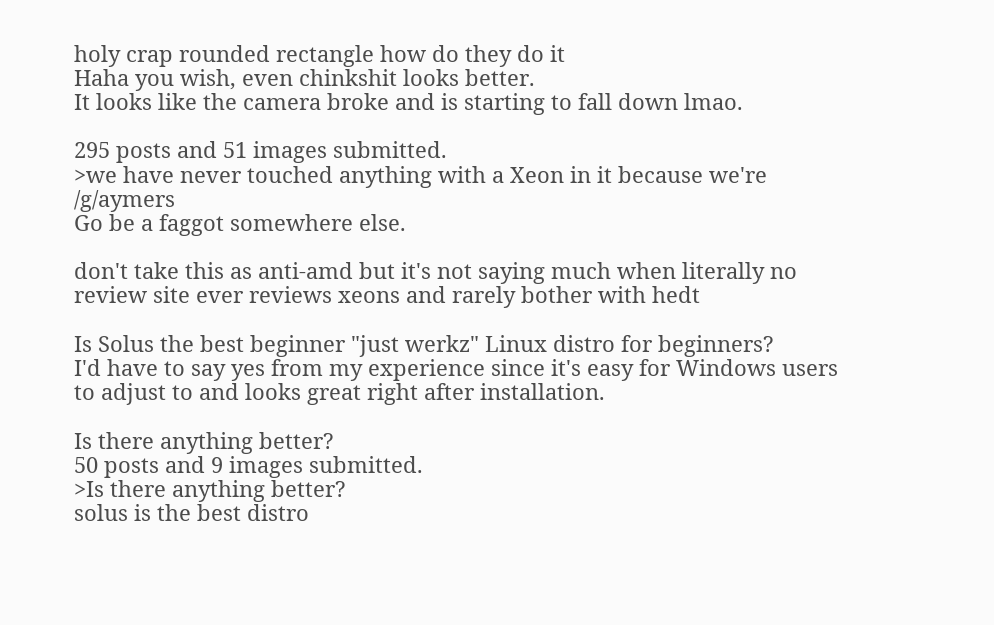holy crap rounded rectangle how do they do it
Haha you wish, even chinkshit looks better.
It looks like the camera broke and is starting to fall down lmao.

295 posts and 51 images submitted.
>we have never touched anything with a Xeon in it because we're /g/aymers
Go be a faggot somewhere else.

don't take this as anti-amd but it's not saying much when literally no review site ever reviews xeons and rarely bother with hedt

Is Solus the best beginner "just werkz" Linux distro for beginners?
I'd have to say yes from my experience since it's easy for Windows users to adjust to and looks great right after installation.

Is there anything better?
50 posts and 9 images submitted.
>Is there anything better?
solus is the best distro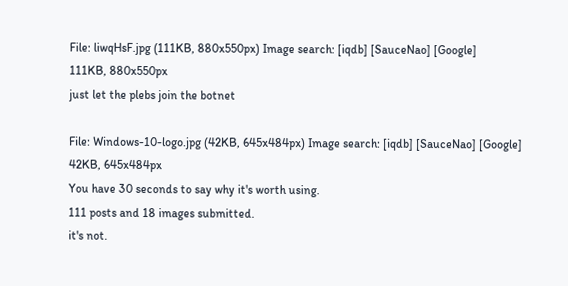File: liwqHsF.jpg (111KB, 880x550px) Image search: [iqdb] [SauceNao] [Google]
111KB, 880x550px
just let the plebs join the botnet

File: Windows-10-logo.jpg (42KB, 645x484px) Image search: [iqdb] [SauceNao] [Google]
42KB, 645x484px
You have 30 seconds to say why it's worth using.
111 posts and 18 images submitted.
it's not.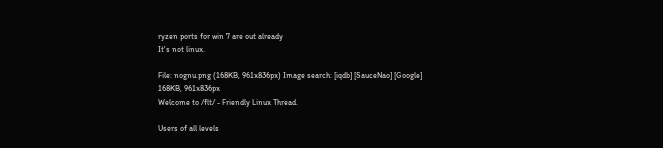ryzen ports for win 7 are out already
It's not linux.

File: nognu.png (168KB, 961x836px) Image search: [iqdb] [SauceNao] [Google]
168KB, 961x836px
Welcome to /flt/ - Friendly Linux Thread.

Users of all levels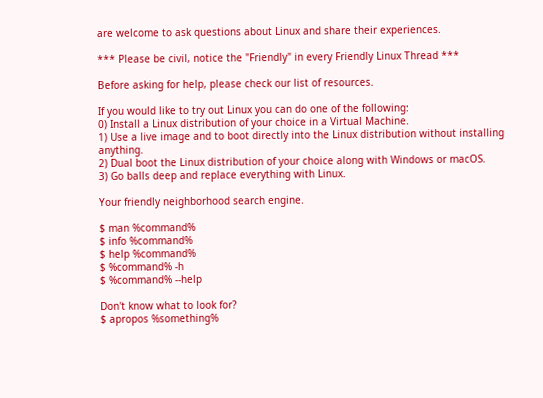are welcome to ask questions about Linux and share their experiences.

*** Please be civil, notice the "Friendly" in every Friendly Linux Thread ***

Before asking for help, please check our list of resources.

If you would like to try out Linux you can do one of the following:
0) Install a Linux distribution of your choice in a Virtual Machine.
1) Use a live image and to boot directly into the Linux distribution without installing anything.
2) Dual boot the Linux distribution of your choice along with Windows or macOS.
3) Go balls deep and replace everything with Linux.

Your friendly neighborhood search engine.

$ man %command%
$ info %command%
$ help %command%
$ %command% -h
$ %command% --help

Don't know what to look for?
$ apropos %something%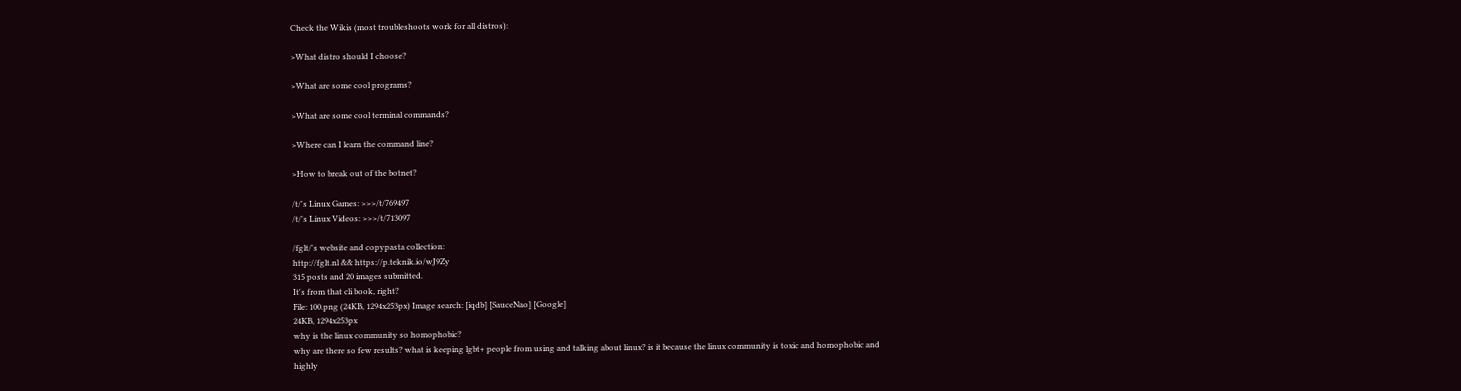Check the Wikis (most troubleshoots work for all distros):

>What distro should I choose?

>What are some cool programs?

>What are some cool terminal commands?

>Where can I learn the command line?

>How to break out of the botnet?

/t/'s Linux Games: >>>/t/769497
/t/'s Linux Videos: >>>/t/713097

/fglt/'s website and copypasta collection:
http://fglt.nl && https://p.teknik.io/wJ9Zy
315 posts and 20 images submitted.
It's from that cli book, right?
File: 100.png (24KB, 1294x253px) Image search: [iqdb] [SauceNao] [Google]
24KB, 1294x253px
why is the linux community so homophobic?
why are there so few results? what is keeping lgbt+ people from using and talking about linux? is it because the linux community is toxic and homophobic and highly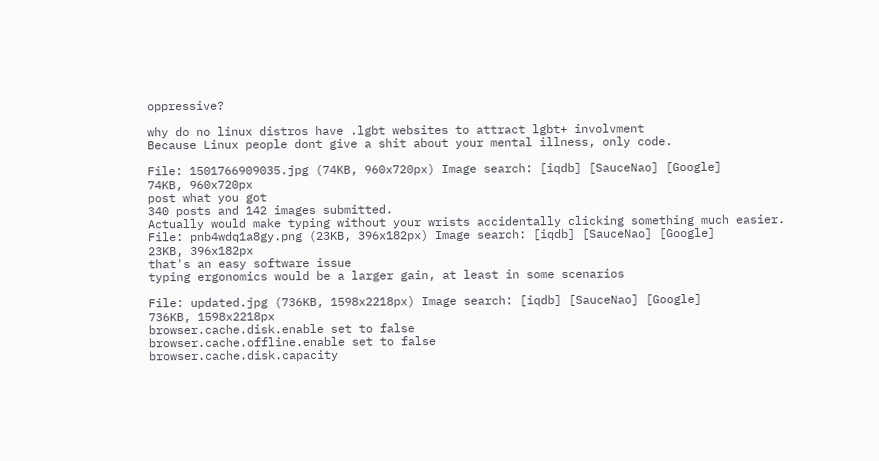oppressive?

why do no linux distros have .lgbt websites to attract lgbt+ involvment
Because Linux people dont give a shit about your mental illness, only code.

File: 1501766909035.jpg (74KB, 960x720px) Image search: [iqdb] [SauceNao] [Google]
74KB, 960x720px
post what you got
340 posts and 142 images submitted.
Actually would make typing without your wrists accidentally clicking something much easier.
File: pnb4wdq1a8gy.png (23KB, 396x182px) Image search: [iqdb] [SauceNao] [Google]
23KB, 396x182px
that's an easy software issue
typing ergonomics would be a larger gain, at least in some scenarios

File: updated.jpg (736KB, 1598x2218px) Image search: [iqdb] [SauceNao] [Google]
736KB, 1598x2218px
browser.cache.disk.enable set to false
browser.cache.offline.enable set to false
browser.cache.disk.capacity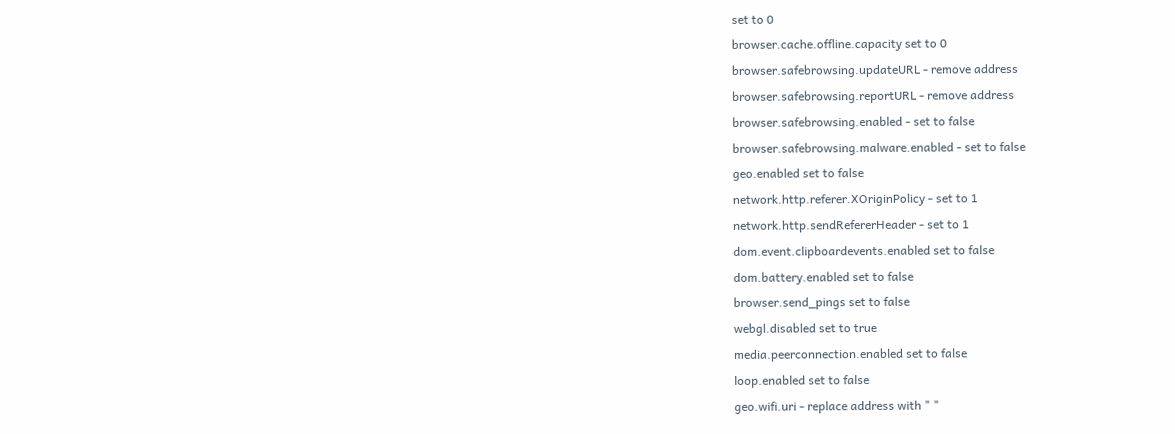set to 0
browser.cache.offline.capacity set to 0
browser.safebrowsing.updateURL - remove address
browser.safebrowsing.reportURL - remove address
browser.safebrowsing.enabled - set to false
browser.safebrowsing.malware.enabled - set to false
geo.enabled set to false
network.http.referer.XOriginPolicy - set to 1
network.http.sendRefererHeader - set to 1
dom.event.clipboardevents.enabled set to false
dom.battery.enabled set to false
browser.send_pings set to false
webgl.disabled set to true
media.peerconnection.enabled set to false
loop.enabled set to false
geo.wifi.uri - replace address with " "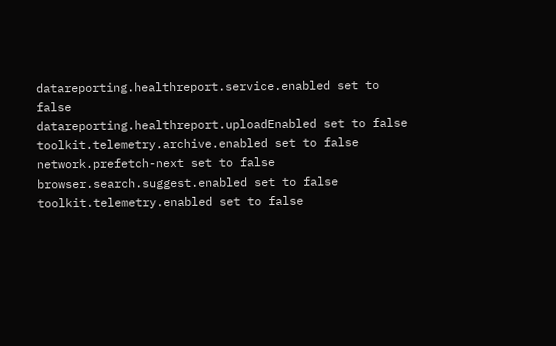datareporting.healthreport.service.enabled set to false
datareporting.healthreport.uploadEnabled set to false
toolkit.telemetry.archive.enabled set to false
network.prefetch-next set to false
browser.search.suggest.enabled set to false
toolkit.telemetry.enabled set to false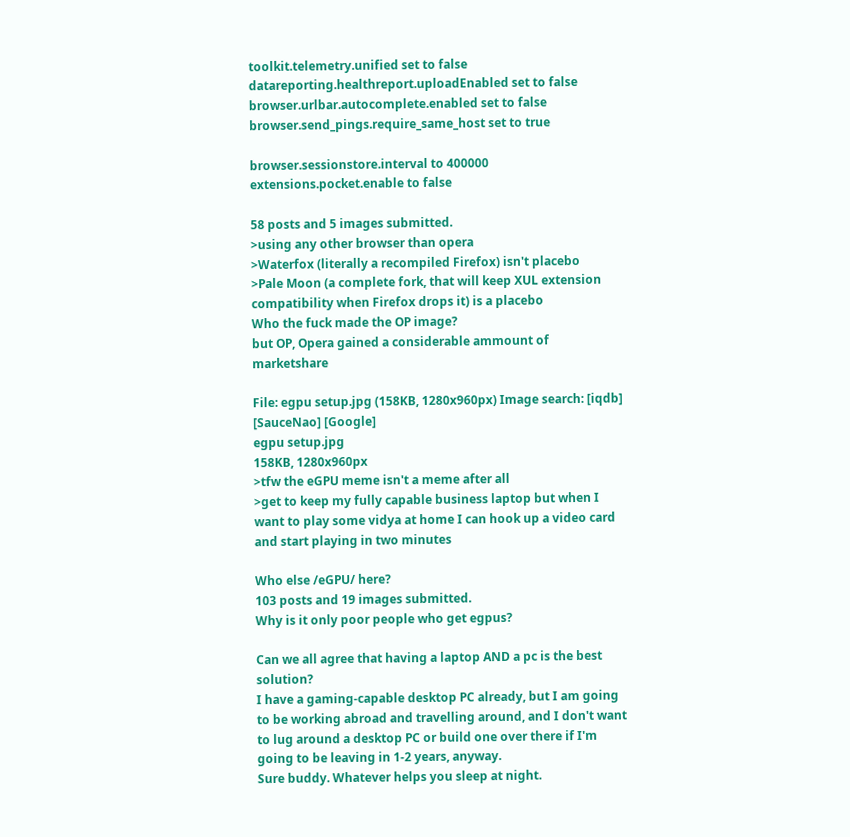toolkit.telemetry.unified set to false
datareporting.healthreport.uploadEnabled set to false
browser.urlbar.autocomplete.enabled set to false
browser.send_pings.require_same_host set to true

browser.sessionstore.interval to 400000
extensions.pocket.enable to false

58 posts and 5 images submitted.
>using any other browser than opera
>Waterfox (literally a recompiled Firefox) isn't placebo
>Pale Moon (a complete fork, that will keep XUL extension compatibility when Firefox drops it) is a placebo
Who the fuck made the OP image?
but OP, Opera gained a considerable ammount of marketshare

File: egpu setup.jpg (158KB, 1280x960px) Image search: [iqdb] [SauceNao] [Google]
egpu setup.jpg
158KB, 1280x960px
>tfw the eGPU meme isn't a meme after all
>get to keep my fully capable business laptop but when I want to play some vidya at home I can hook up a video card and start playing in two minutes

Who else /eGPU/ here?
103 posts and 19 images submitted.
Why is it only poor people who get egpus?

Can we all agree that having a laptop AND a pc is the best solution?
I have a gaming-capable desktop PC already, but I am going to be working abroad and travelling around, and I don't want to lug around a desktop PC or build one over there if I'm going to be leaving in 1-2 years, anyway.
Sure buddy. Whatever helps you sleep at night.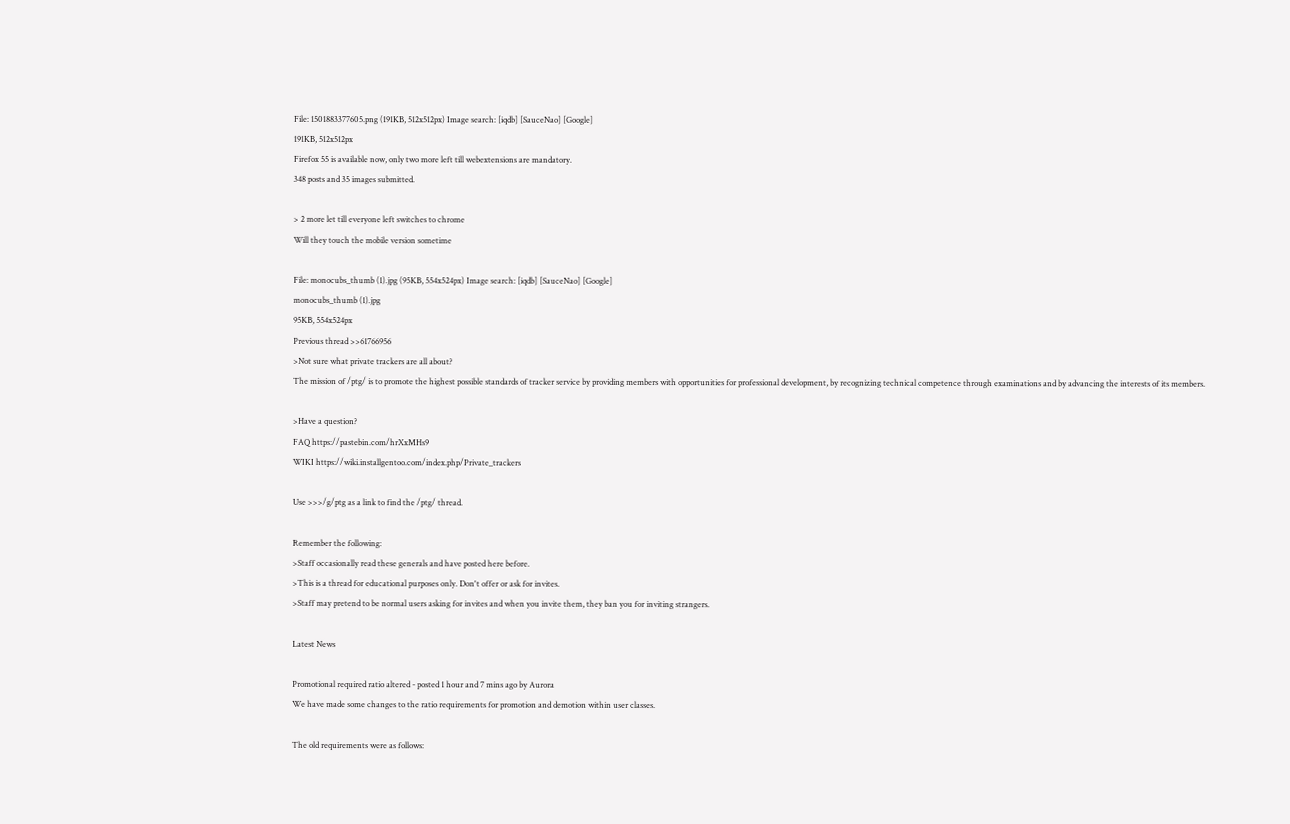File: 1501883377605.png (191KB, 512x512px) Image search: [iqdb] [SauceNao] [Google]
191KB, 512x512px
Firefox 55 is available now, only two more left till webextensions are mandatory.
348 posts and 35 images submitted.

> 2 more let till everyone left switches to chrome
Will they touch the mobile version sometime

File: monocubs_thumb (1).jpg (95KB, 554x524px) Image search: [iqdb] [SauceNao] [Google]
monocubs_thumb (1).jpg
95KB, 554x524px
Previous thread >>61766956
>Not sure what private trackers are all about?
The mission of /ptg/ is to promote the highest possible standards of tracker service by providing members with opportunities for professional development, by recognizing technical competence through examinations and by advancing the interests of its members.

>Have a question?
FAQ https://pastebin.com/hrXxMHs9
WIKI https://wiki.installgentoo.com/index.php/Private_trackers

Use >>>/g/ptg as a link to find the /ptg/ thread.

Remember the following:
>Staff occasionally read these generals and have posted here before.
>This is a thread for educational purposes only. Don't offer or ask for invites.
>Staff may pretend to be normal users asking for invites and when you invite them, they ban you for inviting strangers.

Latest News

Promotional required ratio altered - posted 1 hour and 7 mins ago by Aurora
We have made some changes to the ratio requirements for promotion and demotion within user classes.

The old requirements were as follows: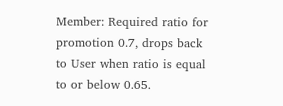Member: Required ratio for promotion 0.7, drops back to User when ratio is equal to or below 0.65.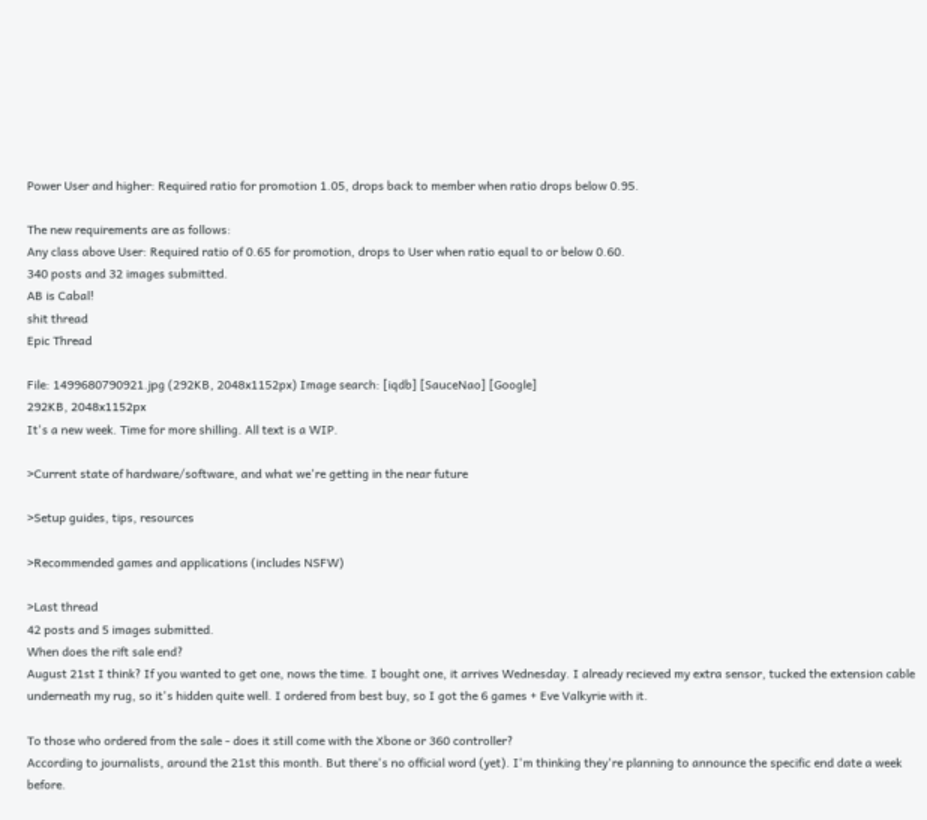Power User and higher: Required ratio for promotion 1.05, drops back to member when ratio drops below 0.95.

The new requirements are as follows:
Any class above User: Required ratio of 0.65 for promotion, drops to User when ratio equal to or below 0.60.
340 posts and 32 images submitted.
AB is Cabal!
shit thread
Epic Thread

File: 1499680790921.jpg (292KB, 2048x1152px) Image search: [iqdb] [SauceNao] [Google]
292KB, 2048x1152px
It's a new week. Time for more shilling. All text is a WIP.

>Current state of hardware/software, and what we're getting in the near future

>Setup guides, tips, resources

>Recommended games and applications (includes NSFW)

>Last thread
42 posts and 5 images submitted.
When does the rift sale end?
August 21st I think? If you wanted to get one, nows the time. I bought one, it arrives Wednesday. I already recieved my extra sensor, tucked the extension cable underneath my rug, so it's hidden quite well. I ordered from best buy, so I got the 6 games + Eve Valkyrie with it.

To those who ordered from the sale - does it still come with the Xbone or 360 controller?
According to journalists, around the 21st this month. But there's no official word (yet). I'm thinking they're planning to announce the specific end date a week before.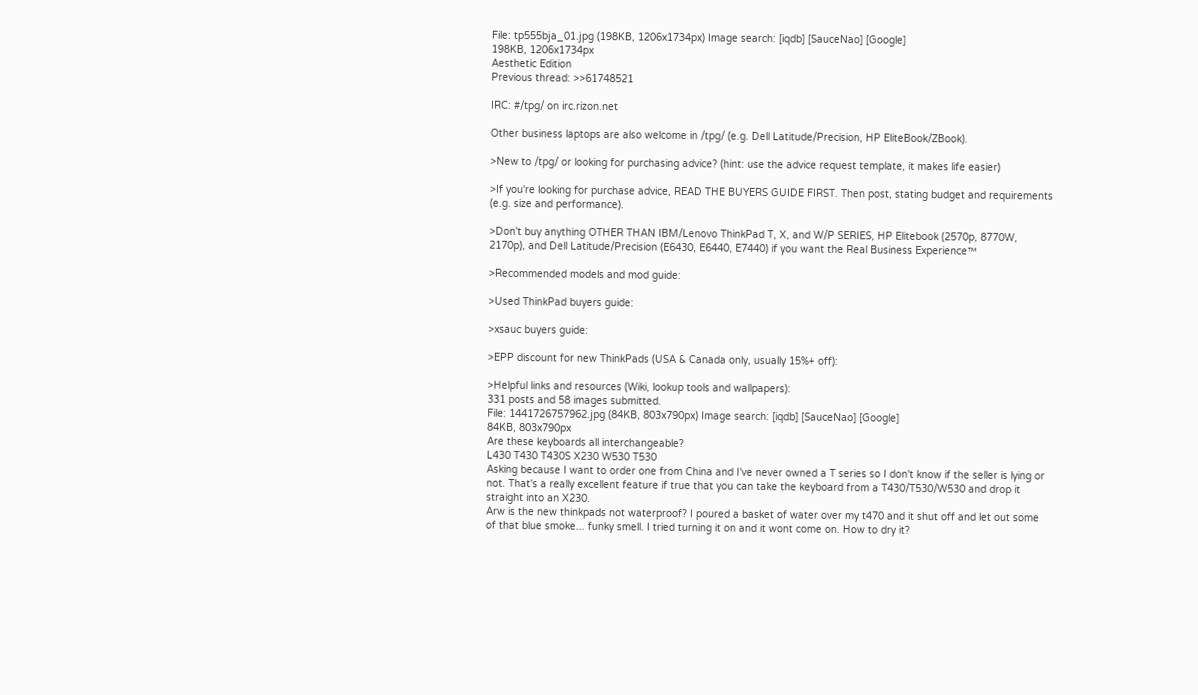File: tp555bja_01.jpg (198KB, 1206x1734px) Image search: [iqdb] [SauceNao] [Google]
198KB, 1206x1734px
Aesthetic Edition
Previous thread: >>61748521

IRC: #/tpg/ on irc.rizon.net

Other business laptops are also welcome in /tpg/ (e.g. Dell Latitude/Precision, HP EliteBook/ZBook).

>New to /tpg/ or looking for purchasing advice? (hint: use the advice request template, it makes life easier)

>If you're looking for purchase advice, READ THE BUYERS GUIDE FIRST. Then post, stating budget and requirements (e.g. size and performance).

>Don't buy anything OTHER THAN IBM/Lenovo ThinkPad T, X, and W/P SERIES, HP Elitebook (2570p, 8770W, 2170p), and Dell Latitude/Precision (E6430, E6440, E7440) if you want the Real Business Experience™

>Recommended models and mod guide:

>Used ThinkPad buyers guide:

>xsauc buyers guide:

>EPP discount for new ThinkPads (USA & Canada only, usually 15%+ off):

>Helpful links and resources (Wiki, lookup tools and wallpapers):
331 posts and 58 images submitted.
File: 1441726757962.jpg (84KB, 803x790px) Image search: [iqdb] [SauceNao] [Google]
84KB, 803x790px
Are these keyboards all interchangeable?
L430 T430 T430S X230 W530 T530
Asking because I want to order one from China and I've never owned a T series so I don't know if the seller is lying or not. That's a really excellent feature if true that you can take the keyboard from a T430/T530/W530 and drop it straight into an X230.
Arw is the new thinkpads not waterproof? I poured a basket of water over my t470 and it shut off and let out some of that blue smoke... funky smell. I tried turning it on and it wont come on. How to dry it?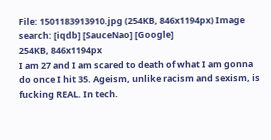File: 1501183913910.jpg (254KB, 846x1194px) Image search: [iqdb] [SauceNao] [Google]
254KB, 846x1194px
I am 27 and I am scared to death of what I am gonna do once I hit 35. Ageism, unlike racism and sexism, is fucking REAL. In tech.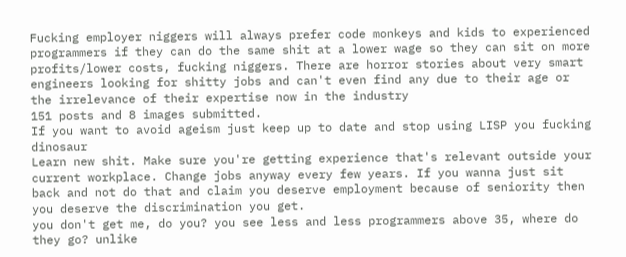Fucking employer niggers will always prefer code monkeys and kids to experienced programmers if they can do the same shit at a lower wage so they can sit on more profits/lower costs, fucking niggers. There are horror stories about very smart engineers looking for shitty jobs and can't even find any due to their age or the irrelevance of their expertise now in the industry
151 posts and 8 images submitted.
If you want to avoid ageism just keep up to date and stop using LISP you fucking dinosaur
Learn new shit. Make sure you're getting experience that's relevant outside your current workplace. Change jobs anyway every few years. If you wanna just sit back and not do that and claim you deserve employment because of seniority then you deserve the discrimination you get.
you don't get me, do you? you see less and less programmers above 35, where do they go? unlike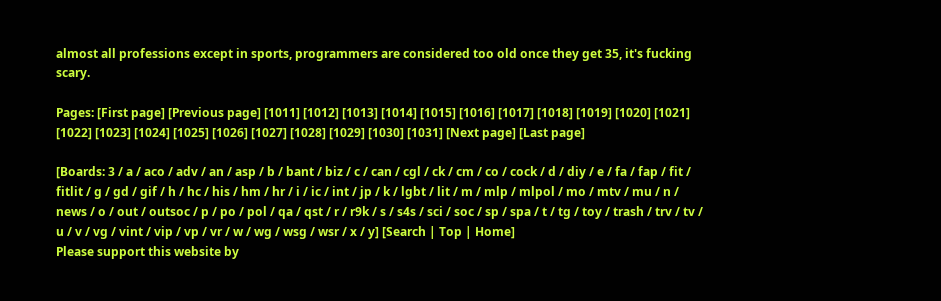almost all professions except in sports, programmers are considered too old once they get 35, it's fucking scary.

Pages: [First page] [Previous page] [1011] [1012] [1013] [1014] [1015] [1016] [1017] [1018] [1019] [1020] [1021] [1022] [1023] [1024] [1025] [1026] [1027] [1028] [1029] [1030] [1031] [Next page] [Last page]

[Boards: 3 / a / aco / adv / an / asp / b / bant / biz / c / can / cgl / ck / cm / co / cock / d / diy / e / fa / fap / fit / fitlit / g / gd / gif / h / hc / his / hm / hr / i / ic / int / jp / k / lgbt / lit / m / mlp / mlpol / mo / mtv / mu / n / news / o / out / outsoc / p / po / pol / qa / qst / r / r9k / s / s4s / sci / soc / sp / spa / t / tg / toy / trash / trv / tv / u / v / vg / vint / vip / vp / vr / w / wg / wsg / wsr / x / y] [Search | Top | Home]
Please support this website by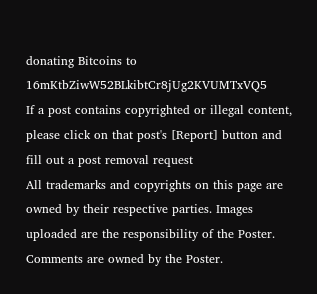donating Bitcoins to 16mKtbZiwW52BLkibtCr8jUg2KVUMTxVQ5
If a post contains copyrighted or illegal content, please click on that post's [Report] button and fill out a post removal request
All trademarks and copyrights on this page are owned by their respective parties. Images uploaded are the responsibility of the Poster. Comments are owned by the Poster.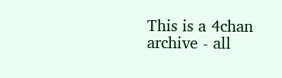This is a 4chan archive - all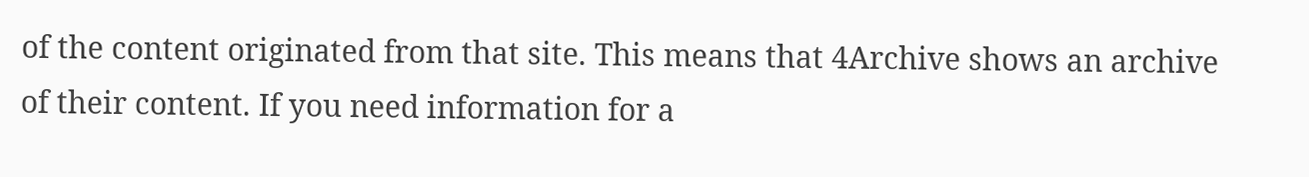of the content originated from that site. This means that 4Archive shows an archive of their content. If you need information for a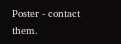Poster - contact them.